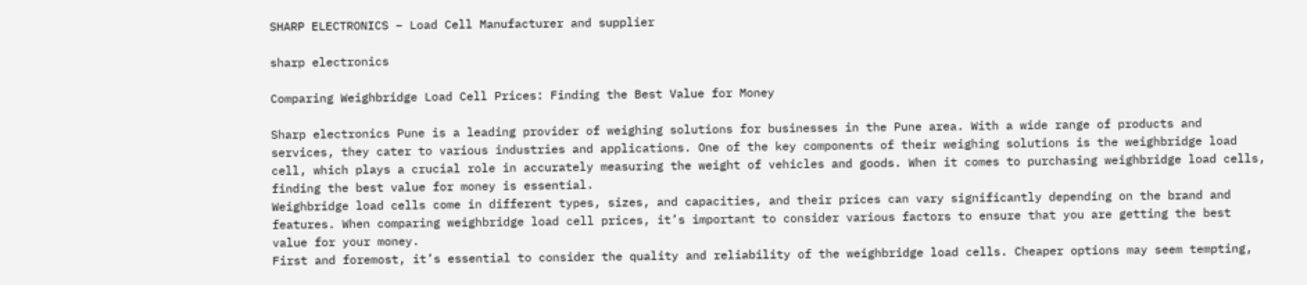SHARP ELECTRONICS – Load Cell Manufacturer and supplier

sharp electronics

Comparing Weighbridge Load Cell Prices: Finding the Best Value for Money

Sharp electronics Pune is a leading provider of weighing solutions for businesses in the Pune area. With a wide range of products and services, they cater to various industries and applications. One of the key components of their weighing solutions is the weighbridge load cell, which plays a crucial role in accurately measuring the weight of vehicles and goods. When it comes to purchasing weighbridge load cells, finding the best value for money is essential.
Weighbridge load cells come in different types, sizes, and capacities, and their prices can vary significantly depending on the brand and features. When comparing weighbridge load cell prices, it’s important to consider various factors to ensure that you are getting the best value for your money.
First and foremost, it’s essential to consider the quality and reliability of the weighbridge load cells. Cheaper options may seem tempting,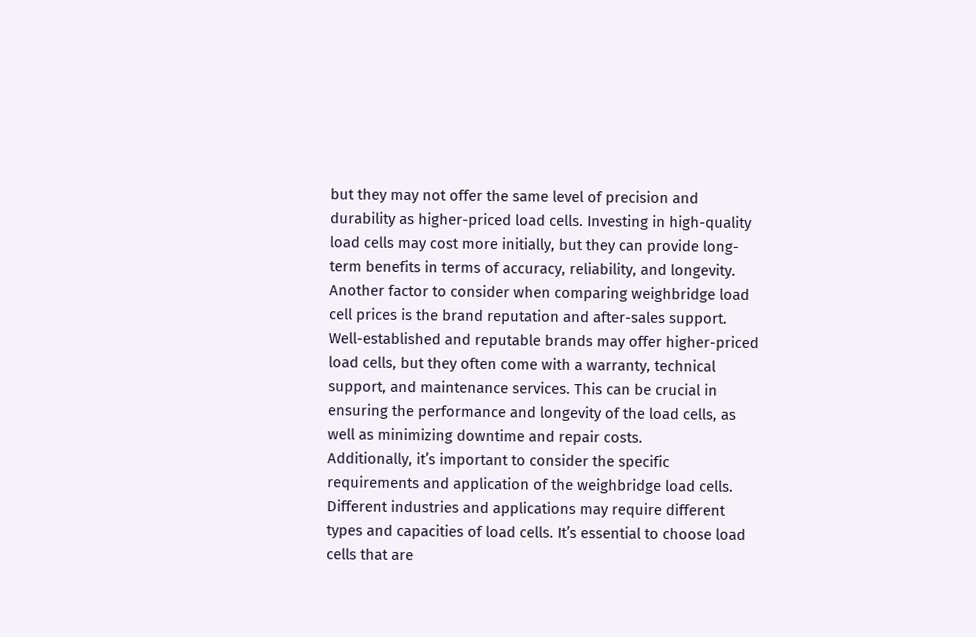but they may not offer the same level of precision and durability as higher-priced load cells. Investing in high-quality load cells may cost more initially, but they can provide long-term benefits in terms of accuracy, reliability, and longevity.
Another factor to consider when comparing weighbridge load cell prices is the brand reputation and after-sales support. Well-established and reputable brands may offer higher-priced load cells, but they often come with a warranty, technical support, and maintenance services. This can be crucial in ensuring the performance and longevity of the load cells, as well as minimizing downtime and repair costs.
Additionally, it’s important to consider the specific requirements and application of the weighbridge load cells. Different industries and applications may require different types and capacities of load cells. It’s essential to choose load cells that are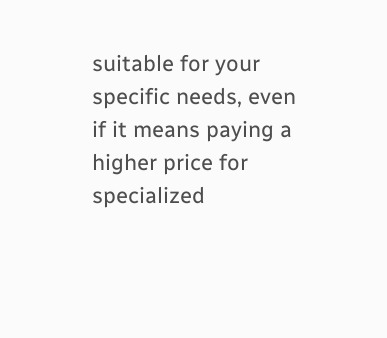suitable for your specific needs, even if it means paying a higher price for specialized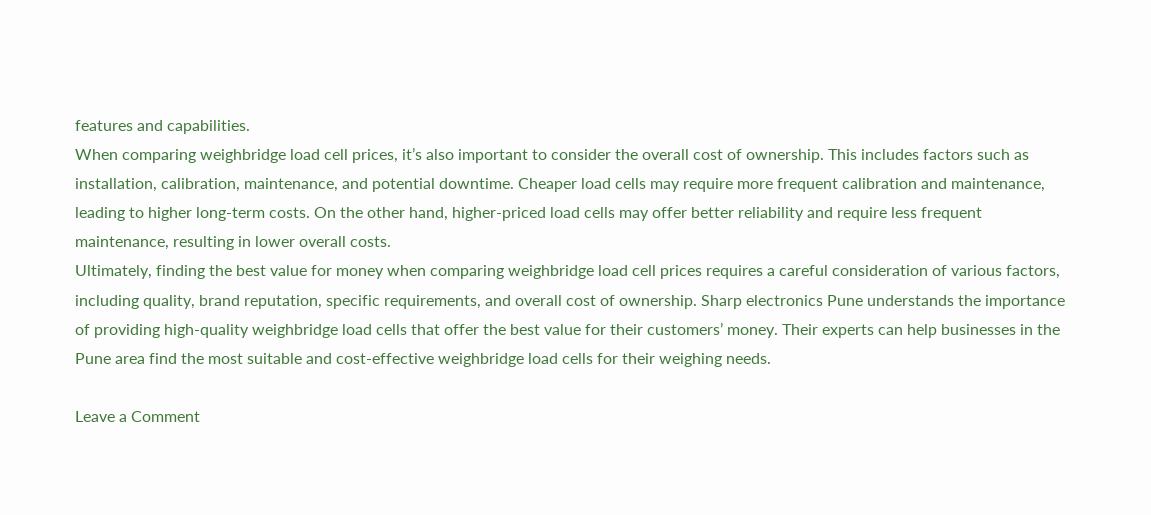features and capabilities.
When comparing weighbridge load cell prices, it’s also important to consider the overall cost of ownership. This includes factors such as installation, calibration, maintenance, and potential downtime. Cheaper load cells may require more frequent calibration and maintenance, leading to higher long-term costs. On the other hand, higher-priced load cells may offer better reliability and require less frequent maintenance, resulting in lower overall costs.
Ultimately, finding the best value for money when comparing weighbridge load cell prices requires a careful consideration of various factors, including quality, brand reputation, specific requirements, and overall cost of ownership. Sharp electronics Pune understands the importance of providing high-quality weighbridge load cells that offer the best value for their customers’ money. Their experts can help businesses in the Pune area find the most suitable and cost-effective weighbridge load cells for their weighing needs.

Leave a Comment